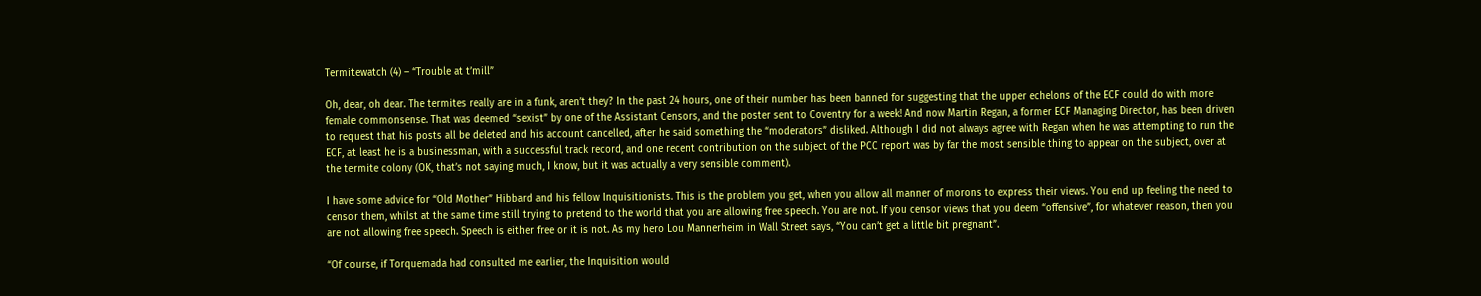Termitewatch (4) – “Trouble at t’mill”

Oh, dear, oh dear. The termites really are in a funk, aren’t they? In the past 24 hours, one of their number has been banned for suggesting that the upper echelons of the ECF could do with more female commonsense. That was deemed “sexist” by one of the Assistant Censors, and the poster sent to Coventry for a week! And now Martin Regan, a former ECF Managing Director, has been driven to request that his posts all be deleted and his account cancelled, after he said something the “moderators” disliked. Although I did not always agree with Regan when he was attempting to run the ECF, at least he is a businessman, with a successful track record, and one recent contribution on the subject of the PCC report was by far the most sensible thing to appear on the subject, over at the termite colony (OK, that’s not saying much, I know, but it was actually a very sensible comment).

I have some advice for “Old Mother” Hibbard and his fellow Inquisitionists. This is the problem you get, when you allow all manner of morons to express their views. You end up feeling the need to censor them, whilst at the same time still trying to pretend to the world that you are allowing free speech. You are not. If you censor views that you deem “offensive”, for whatever reason, then you are not allowing free speech. Speech is either free or it is not. As my hero Lou Mannerheim in Wall Street says, “You can’t get a little bit pregnant”.

“Of course, if Torquemada had consulted me earlier, the Inquisition would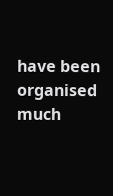have been organised much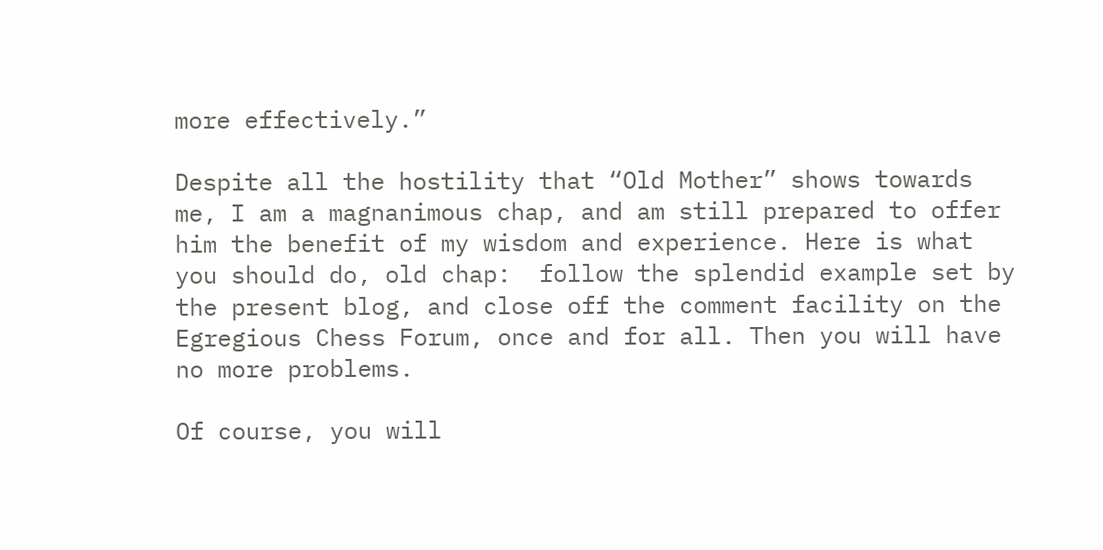more effectively.”

Despite all the hostility that “Old Mother” shows towards me, I am a magnanimous chap, and am still prepared to offer him the benefit of my wisdom and experience. Here is what you should do, old chap:  follow the splendid example set by the present blog, and close off the comment facility on the Egregious Chess Forum, once and for all. Then you will have no more problems.

Of course, you will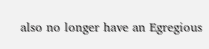also no longer have an Egregious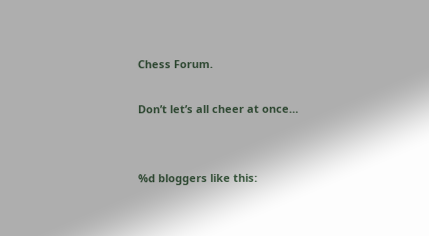Chess Forum.

Don’t let’s all cheer at once…


%d bloggers like this: